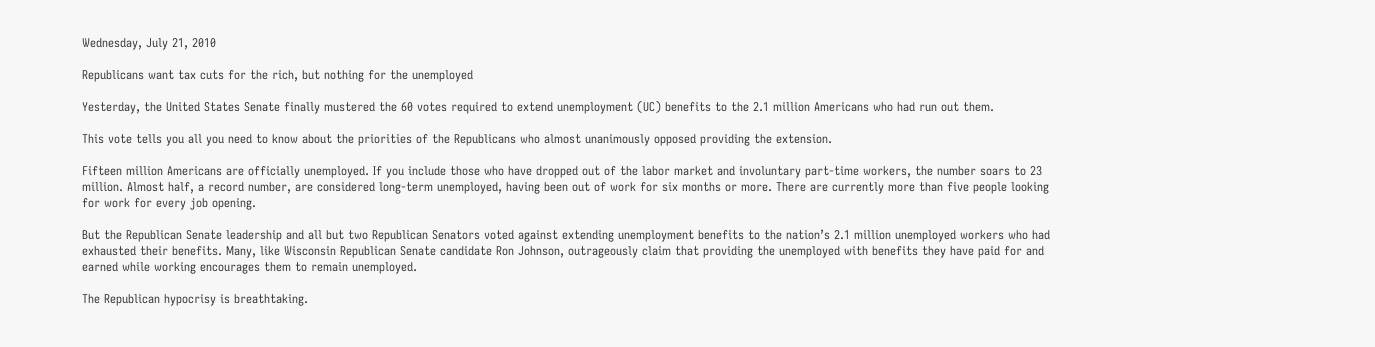Wednesday, July 21, 2010

Republicans want tax cuts for the rich, but nothing for the unemployed

Yesterday, the United States Senate finally mustered the 60 votes required to extend unemployment (UC) benefits to the 2.1 million Americans who had run out them.

This vote tells you all you need to know about the priorities of the Republicans who almost unanimously opposed providing the extension.

Fifteen million Americans are officially unemployed. If you include those who have dropped out of the labor market and involuntary part-time workers, the number soars to 23 million. Almost half, a record number, are considered long-term unemployed, having been out of work for six months or more. There are currently more than five people looking for work for every job opening.

But the Republican Senate leadership and all but two Republican Senators voted against extending unemployment benefits to the nation’s 2.1 million unemployed workers who had exhausted their benefits. Many, like Wisconsin Republican Senate candidate Ron Johnson, outrageously claim that providing the unemployed with benefits they have paid for and earned while working encourages them to remain unemployed.

The Republican hypocrisy is breathtaking.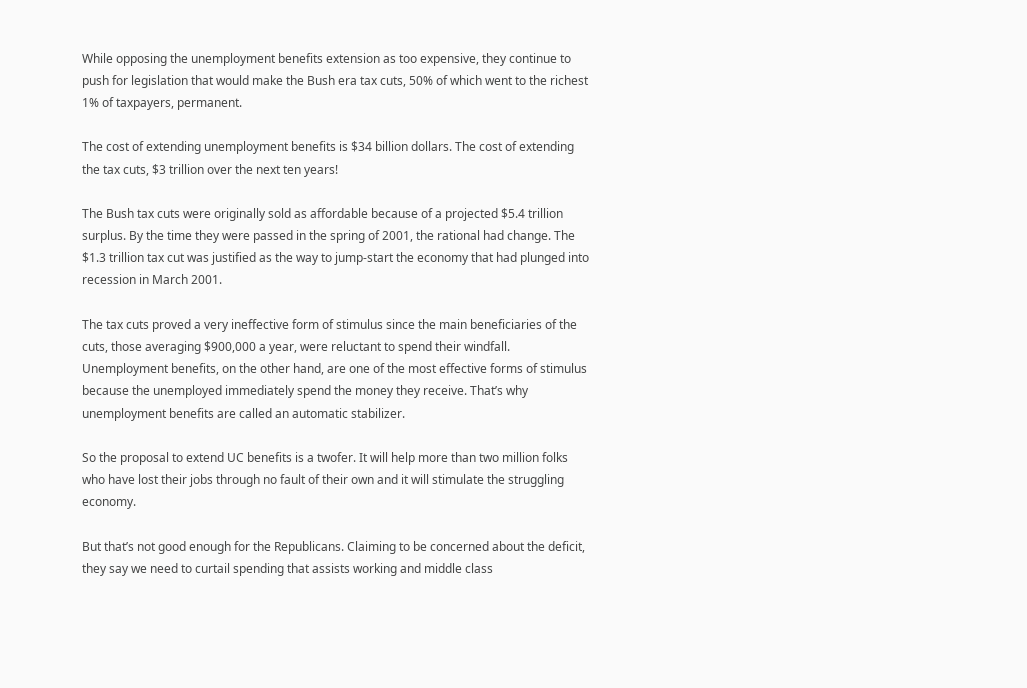While opposing the unemployment benefits extension as too expensive, they continue to push for legislation that would make the Bush era tax cuts, 50% of which went to the richest 1% of taxpayers, permanent.

The cost of extending unemployment benefits is $34 billion dollars. The cost of extending the tax cuts, $3 trillion over the next ten years!

The Bush tax cuts were originally sold as affordable because of a projected $5.4 trillion surplus. By the time they were passed in the spring of 2001, the rational had change. The $1.3 trillion tax cut was justified as the way to jump-start the economy that had plunged into recession in March 2001.

The tax cuts proved a very ineffective form of stimulus since the main beneficiaries of the cuts, those averaging $900,000 a year, were reluctant to spend their windfall. Unemployment benefits, on the other hand, are one of the most effective forms of stimulus because the unemployed immediately spend the money they receive. That’s why unemployment benefits are called an automatic stabilizer.

So the proposal to extend UC benefits is a twofer. It will help more than two million folks who have lost their jobs through no fault of their own and it will stimulate the struggling economy.

But that’s not good enough for the Republicans. Claiming to be concerned about the deficit, they say we need to curtail spending that assists working and middle class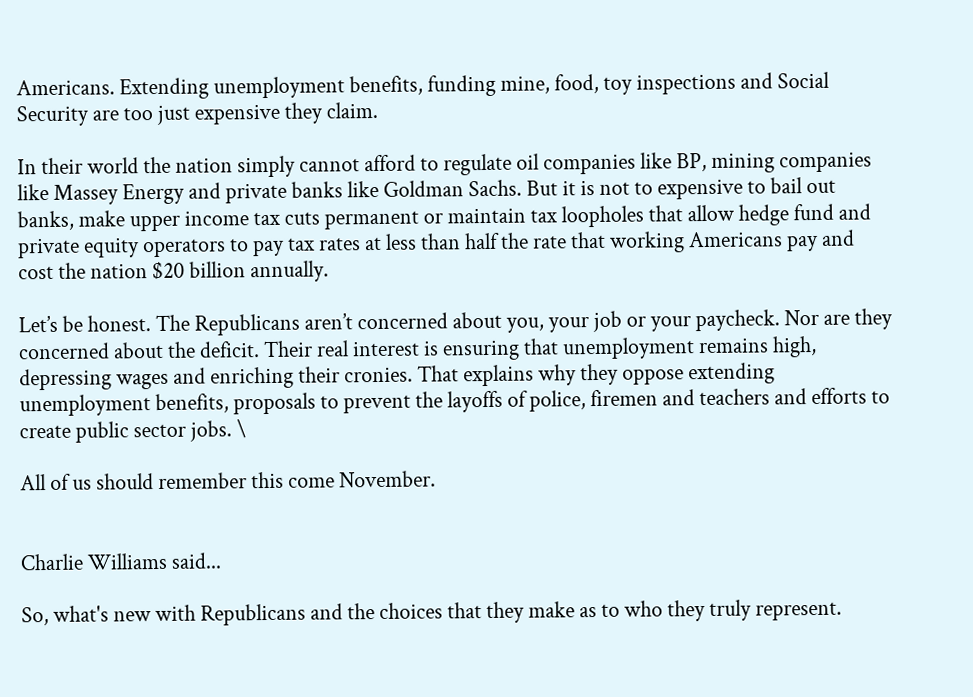Americans. Extending unemployment benefits, funding mine, food, toy inspections and Social Security are too just expensive they claim.

In their world the nation simply cannot afford to regulate oil companies like BP, mining companies like Massey Energy and private banks like Goldman Sachs. But it is not to expensive to bail out banks, make upper income tax cuts permanent or maintain tax loopholes that allow hedge fund and private equity operators to pay tax rates at less than half the rate that working Americans pay and cost the nation $20 billion annually.

Let’s be honest. The Republicans aren’t concerned about you, your job or your paycheck. Nor are they concerned about the deficit. Their real interest is ensuring that unemployment remains high, depressing wages and enriching their cronies. That explains why they oppose extending unemployment benefits, proposals to prevent the layoffs of police, firemen and teachers and efforts to create public sector jobs. \

All of us should remember this come November.


Charlie Williams said...

So, what's new with Republicans and the choices that they make as to who they truly represent.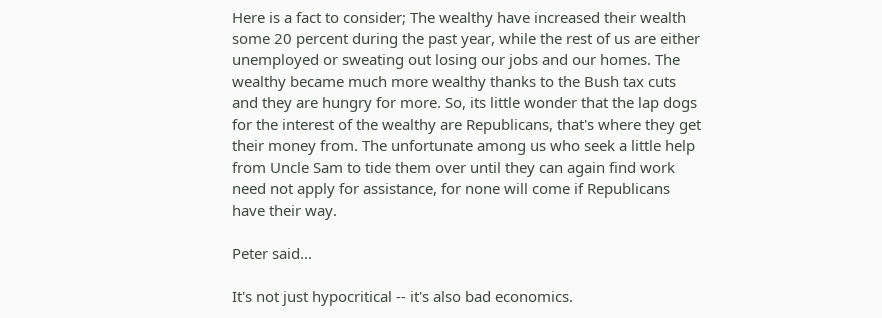Here is a fact to consider; The wealthy have increased their wealth some 20 percent during the past year, while the rest of us are either unemployed or sweating out losing our jobs and our homes. The wealthy became much more wealthy thanks to the Bush tax cuts and they are hungry for more. So, its little wonder that the lap dogs for the interest of the wealthy are Republicans, that's where they get their money from. The unfortunate among us who seek a little help from Uncle Sam to tide them over until they can again find work need not apply for assistance, for none will come if Republicans have their way.

Peter said...

It's not just hypocritical -- it's also bad economics.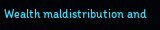Wealth maldistribution and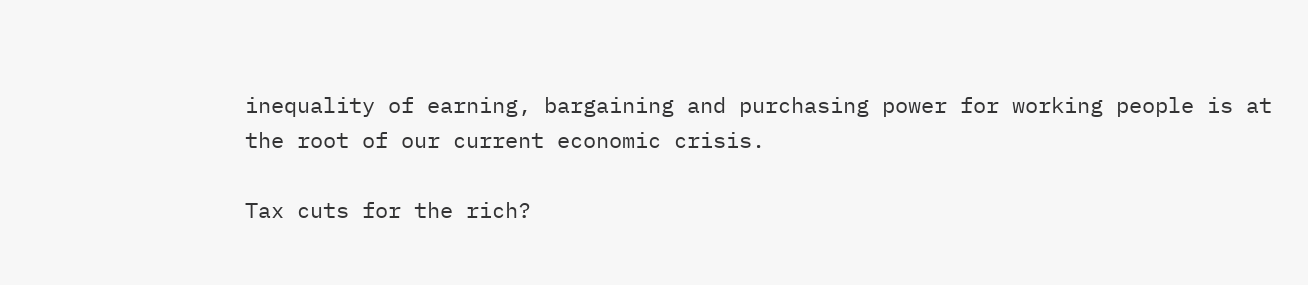inequality of earning, bargaining and purchasing power for working people is at the root of our current economic crisis.

Tax cuts for the rich?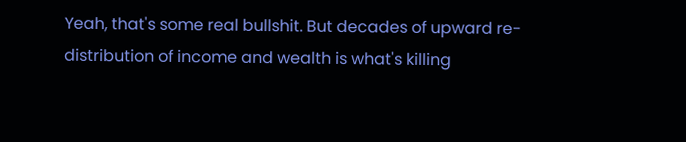Yeah, that's some real bullshit. But decades of upward re-distribution of income and wealth is what's killing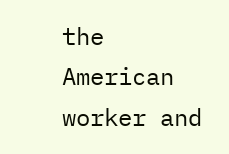the American worker and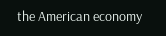the American economy